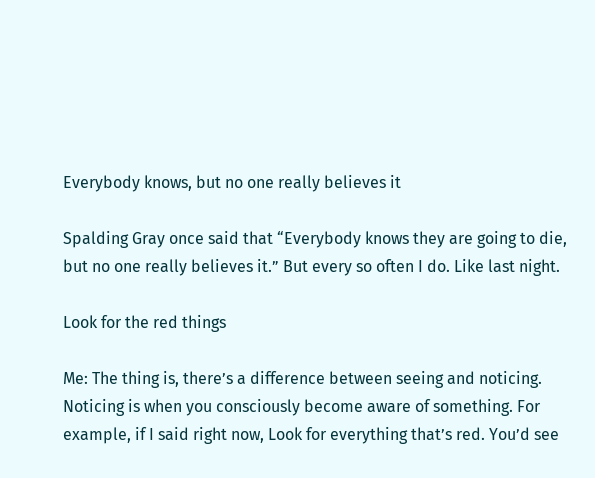Everybody knows, but no one really believes it

Spalding Gray once said that “Everybody knows they are going to die, but no one really believes it.” But every so often I do. Like last night.

Look for the red things

Me: The thing is, there’s a difference between seeing and noticing. Noticing is when you consciously become aware of something. For example, if I said right now, Look for everything that’s red. You’d see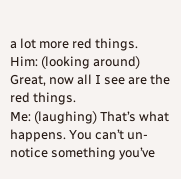a lot more red things.
Him: (looking around) Great, now all I see are the red things.
Me: (laughing) That’s what happens. You can’t un-notice something you’ve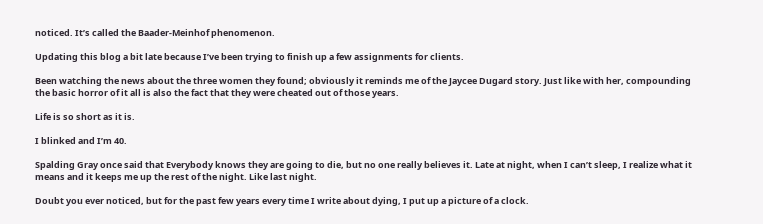noticed. It’s called the Baader-Meinhof phenomenon.

Updating this blog a bit late because I’ve been trying to finish up a few assignments for clients.

Been watching the news about the three women they found; obviously it reminds me of the Jaycee Dugard story. Just like with her, compounding the basic horror of it all is also the fact that they were cheated out of those years.

Life is so short as it is.

I blinked and I’m 40.

Spalding Gray once said that Everybody knows they are going to die, but no one really believes it. Late at night, when I can’t sleep, I realize what it means and it keeps me up the rest of the night. Like last night.

Doubt you ever noticed, but for the past few years every time I write about dying, I put up a picture of a clock.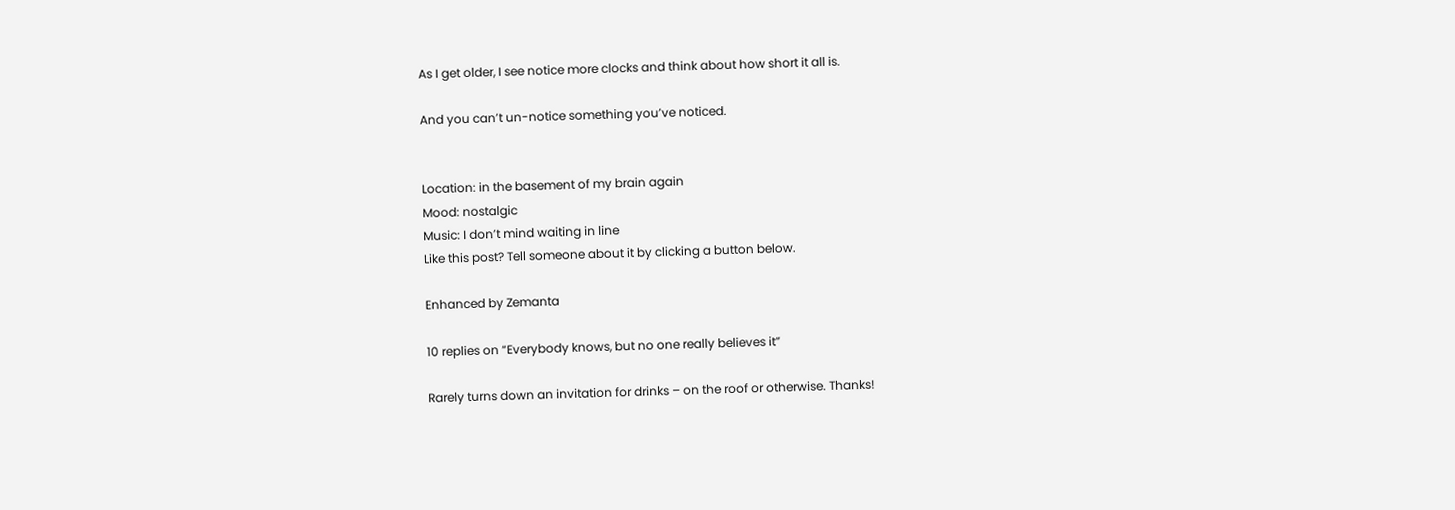As I get older, I see notice more clocks and think about how short it all is.

And you can’t un-notice something you’ve noticed.


Location: in the basement of my brain again
Mood: nostalgic
Music: I don’t mind waiting in line
Like this post? Tell someone about it by clicking a button below.

Enhanced by Zemanta

10 replies on “Everybody knows, but no one really believes it”

Rarely turns down an invitation for drinks – on the roof or otherwise. Thanks!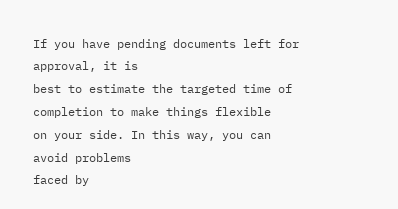If you have pending documents left for approval, it is
best to estimate the targeted time of completion to make things flexible
on your side. In this way, you can avoid problems
faced by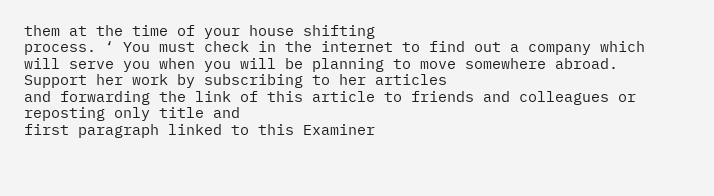them at the time of your house shifting
process. ‘ You must check in the internet to find out a company which will serve you when you will be planning to move somewhere abroad.
Support her work by subscribing to her articles
and forwarding the link of this article to friends and colleagues or reposting only title and
first paragraph linked to this Examiner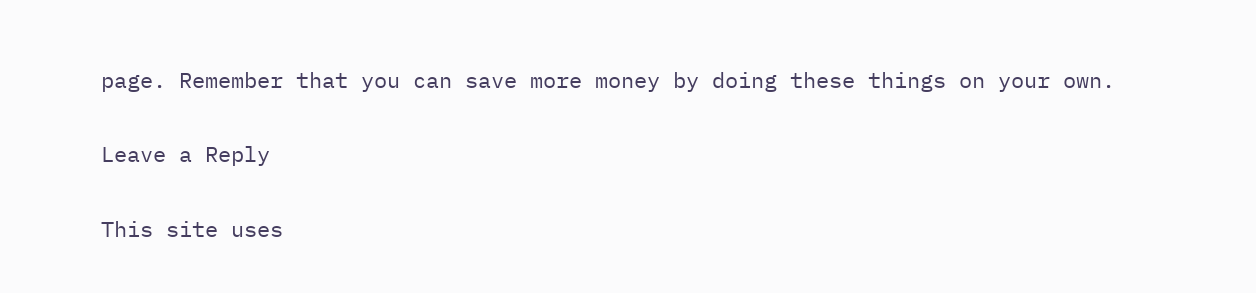page. Remember that you can save more money by doing these things on your own.

Leave a Reply

This site uses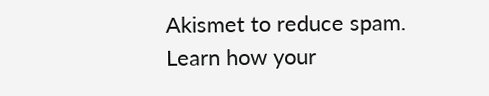Akismet to reduce spam. Learn how your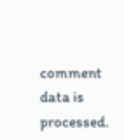comment data is processed.